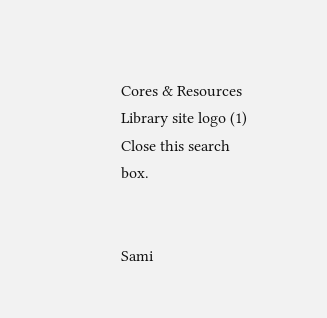Cores & Resources Library site logo (1)
Close this search box.


Sami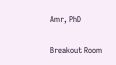Amr, PhD

Breakout Room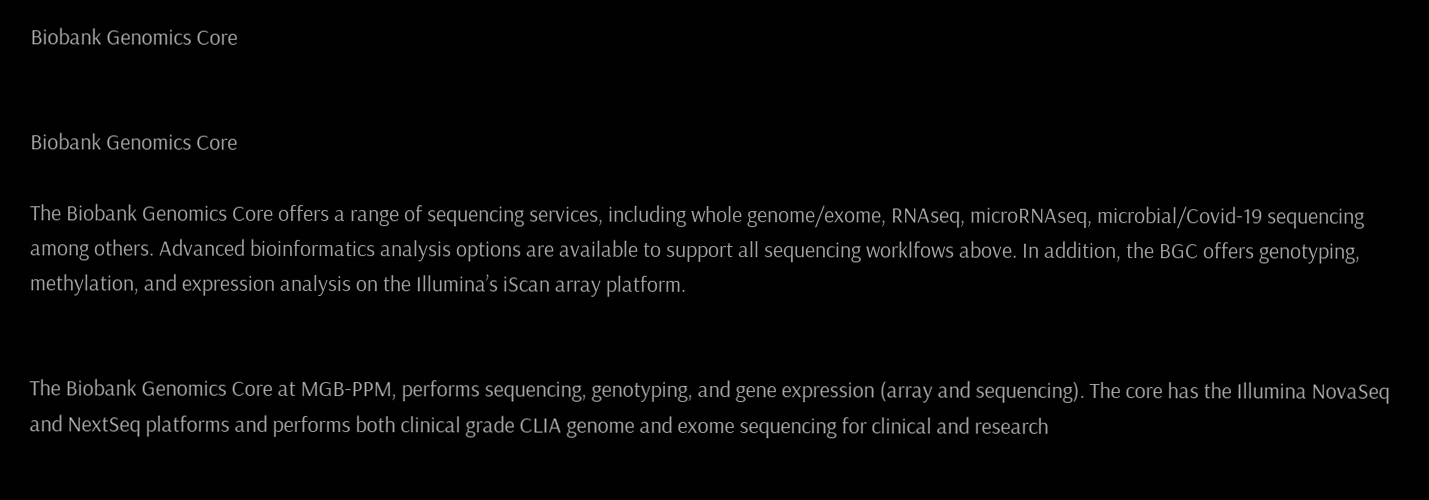Biobank Genomics Core


Biobank Genomics Core

The Biobank Genomics Core offers a range of sequencing services, including whole genome/exome, RNAseq, microRNAseq, microbial/Covid-19 sequencing among others. Advanced bioinformatics analysis options are available to support all sequencing worklfows above. In addition, the BGC offers genotyping, methylation, and expression analysis on the Illumina’s iScan array platform.


The Biobank Genomics Core at MGB-PPM, performs sequencing, genotyping, and gene expression (array and sequencing). The core has the Illumina NovaSeq and NextSeq platforms and performs both clinical grade CLIA genome and exome sequencing for clinical and research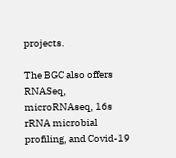projects.

The BGC also offers RNASeq, microRNAseq, 16s rRNA microbial profiling, and Covid-19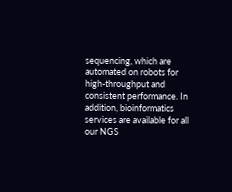sequencing, which are automated on robots for high-throughput and consistent performance. In addition, bioinformatics services are available for all our NGS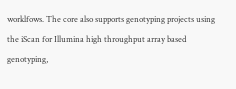worklfows. The core also supports genotyping projects using the iScan for Illumina high throughput array based genotyping,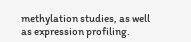methylation studies, as well as expression profiling.